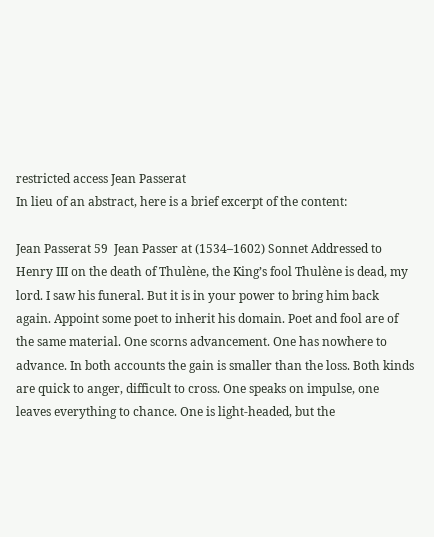restricted access Jean Passerat
In lieu of an abstract, here is a brief excerpt of the content:

Jean Passerat 59  Jean Passer at (1534–1602) Sonnet Addressed to Henry III on the death of Thulène, the King’s fool Thulène is dead, my lord. I saw his funeral. But it is in your power to bring him back again. Appoint some poet to inherit his domain. Poet and fool are of the same material. One scorns advancement. One has nowhere to advance. In both accounts the gain is smaller than the loss. Both kinds are quick to anger, difficult to cross. One speaks on impulse, one leaves everything to chance. One is light-headed, but the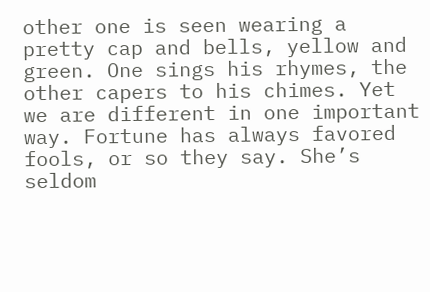other one is seen wearing a pretty cap and bells, yellow and green. One sings his rhymes, the other capers to his chimes. Yet we are different in one important way. Fortune has always favored fools, or so they say. She’s seldom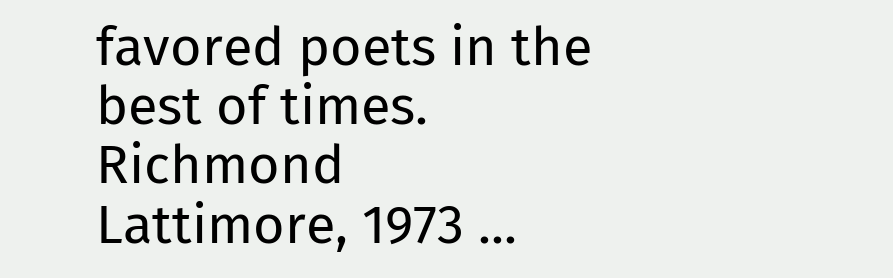favored poets in the best of times. Richmond Lattimore, 1973 ...